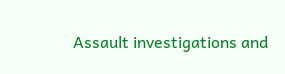Assault investigations and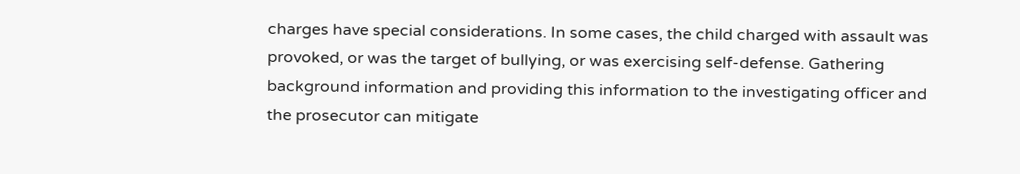charges have special considerations. In some cases, the child charged with assault was provoked, or was the target of bullying, or was exercising self-defense. Gathering background information and providing this information to the investigating officer and the prosecutor can mitigate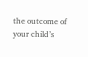the outcome of your child’s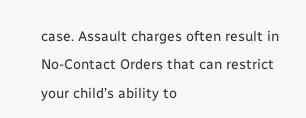case. Assault charges often result in No-Contact Orders that can restrict your child’s ability to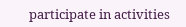participate in activities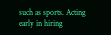such as sports. Acting early in hiring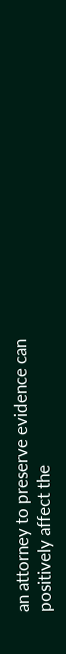an attorney to preserve evidence can positively affect the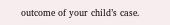outcome of your child’s case.